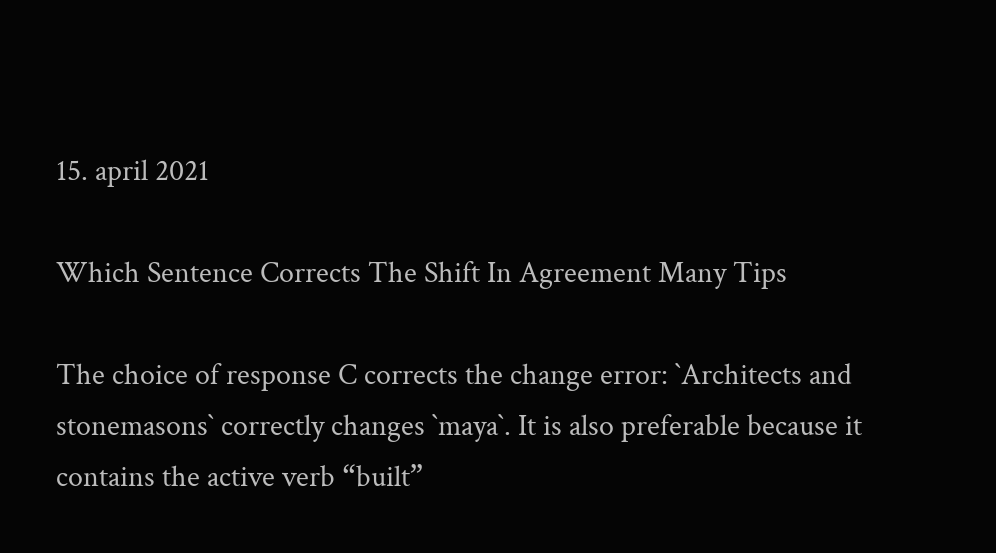15. april 2021

Which Sentence Corrects The Shift In Agreement Many Tips

The choice of response C corrects the change error: `Architects and stonemasons` correctly changes `maya`. It is also preferable because it contains the active verb “built”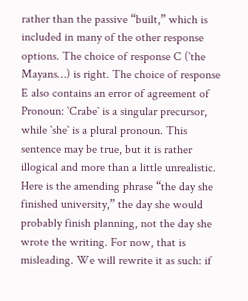rather than the passive “built,” which is included in many of the other response options. The choice of response C (`the Mayans…) is right. The choice of response E also contains an error of agreement of Pronoun: `Crabe` is a singular precursor, while `she` is a plural pronoun. This sentence may be true, but it is rather illogical and more than a little unrealistic. Here is the amending phrase “the day she finished university,” the day she would probably finish planning, not the day she wrote the writing. For now, that is misleading. We will rewrite it as such: if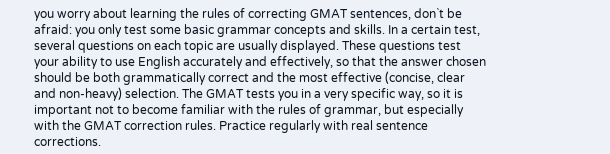you worry about learning the rules of correcting GMAT sentences, don`t be afraid: you only test some basic grammar concepts and skills. In a certain test, several questions on each topic are usually displayed. These questions test your ability to use English accurately and effectively, so that the answer chosen should be both grammatically correct and the most effective (concise, clear and non-heavy) selection. The GMAT tests you in a very specific way, so it is important not to become familiar with the rules of grammar, but especially with the GMAT correction rules. Practice regularly with real sentence corrections.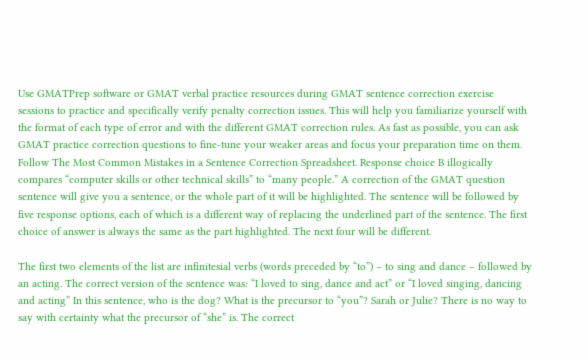Use GMATPrep software or GMAT verbal practice resources during GMAT sentence correction exercise sessions to practice and specifically verify penalty correction issues. This will help you familiarize yourself with the format of each type of error and with the different GMAT correction rules. As fast as possible, you can ask GMAT practice correction questions to fine-tune your weaker areas and focus your preparation time on them. Follow The Most Common Mistakes in a Sentence Correction Spreadsheet. Response choice B illogically compares “computer skills or other technical skills” to “many people.” A correction of the GMAT question sentence will give you a sentence, or the whole part of it will be highlighted. The sentence will be followed by five response options, each of which is a different way of replacing the underlined part of the sentence. The first choice of answer is always the same as the part highlighted. The next four will be different.

The first two elements of the list are infinitesial verbs (words preceded by “to”) – to sing and dance – followed by an acting. The correct version of the sentence was: “I loved to sing, dance and act” or “I loved singing, dancing and acting” In this sentence, who is the dog? What is the precursor to “you”? Sarah or Julie? There is no way to say with certainty what the precursor of “she” is. The correct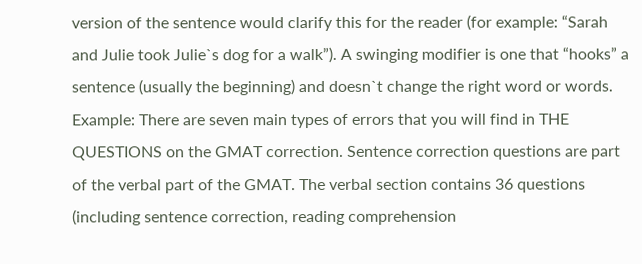version of the sentence would clarify this for the reader (for example: “Sarah and Julie took Julie`s dog for a walk”). A swinging modifier is one that “hooks” a sentence (usually the beginning) and doesn`t change the right word or words. Example: There are seven main types of errors that you will find in THE QUESTIONS on the GMAT correction. Sentence correction questions are part of the verbal part of the GMAT. The verbal section contains 36 questions (including sentence correction, reading comprehension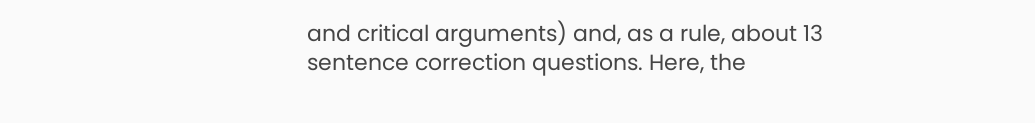and critical arguments) and, as a rule, about 13 sentence correction questions. Here, the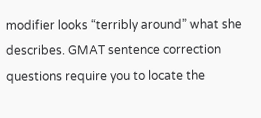modifier looks “terribly around” what she describes. GMAT sentence correction questions require you to locate the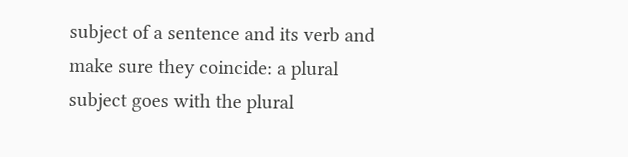subject of a sentence and its verb and make sure they coincide: a plural subject goes with the plural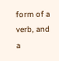form of a verb, and a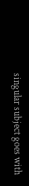singular subject goes with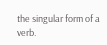the singular form of a verb.